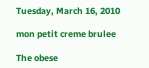Tuesday, March 16, 2010

mon petit creme brulee

The obese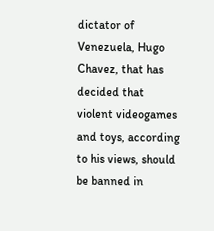dictator of Venezuela, Hugo Chavez, that has decided that violent videogames and toys, according to his views, should be banned in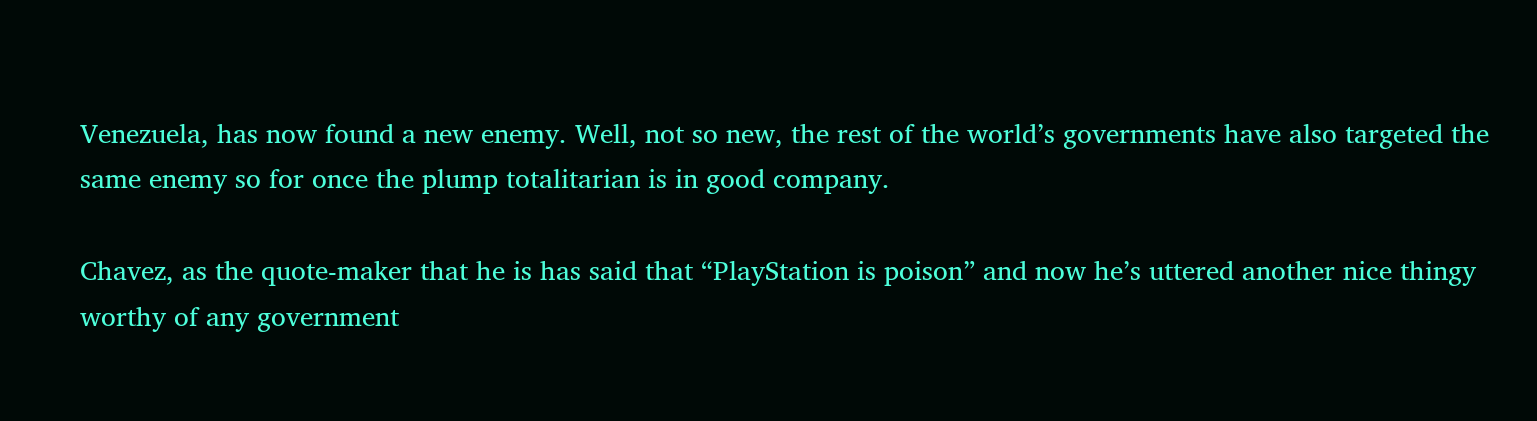Venezuela, has now found a new enemy. Well, not so new, the rest of the world’s governments have also targeted the same enemy so for once the plump totalitarian is in good company.

Chavez, as the quote-maker that he is has said that “PlayStation is poison” and now he’s uttered another nice thingy worthy of any government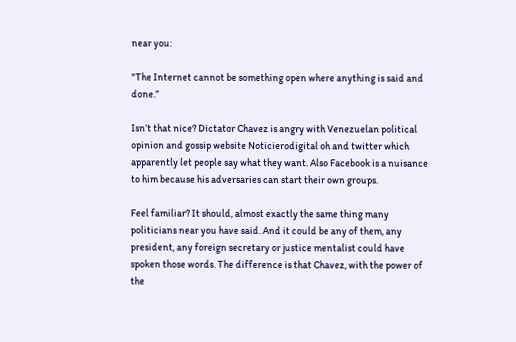near you:

"The Internet cannot be something open where anything is said and done.”

Isn’t that nice? Dictator Chavez is angry with Venezuelan political opinion and gossip website Noticierodigital oh and twitter which apparently let people say what they want. Also Facebook is a nuisance to him because his adversaries can start their own groups.

Feel familiar? It should, almost exactly the same thing many politicians near you have said. And it could be any of them, any president, any foreign secretary or justice mentalist could have spoken those words. The difference is that Chavez, with the power of the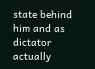state behind him and as dictator actually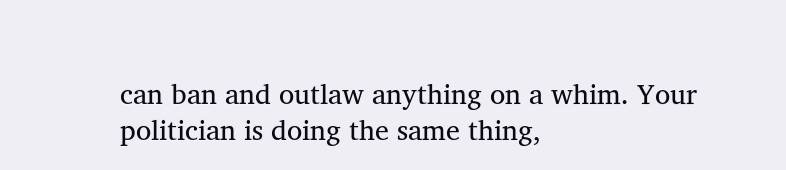can ban and outlaw anything on a whim. Your politician is doing the same thing,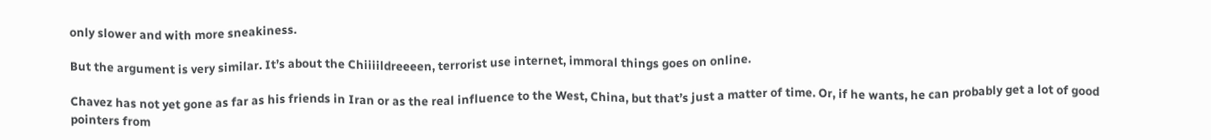only slower and with more sneakiness.

But the argument is very similar. It’s about the Chiiiildreeeen, terrorist use internet, immoral things goes on online.

Chavez has not yet gone as far as his friends in Iran or as the real influence to the West, China, but that’s just a matter of time. Or, if he wants, he can probably get a lot of good pointers from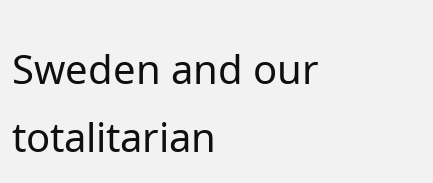Sweden and our totalitarian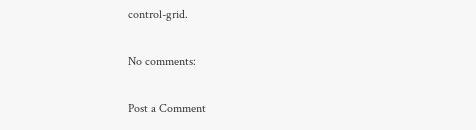control-grid.

No comments:

Post a Comment